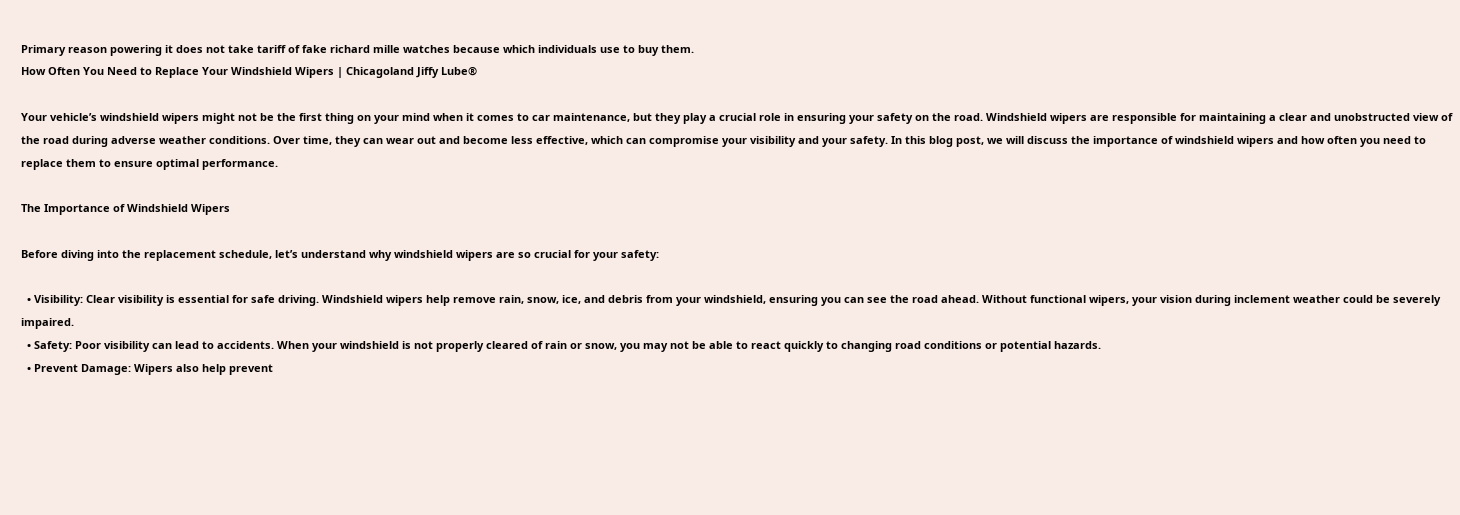Primary reason powering it does not take tariff of fake richard mille watches because which individuals use to buy them.
How Often You Need to Replace Your Windshield Wipers | Chicagoland Jiffy Lube®

Your vehicle’s windshield wipers might not be the first thing on your mind when it comes to car maintenance, but they play a crucial role in ensuring your safety on the road. Windshield wipers are responsible for maintaining a clear and unobstructed view of the road during adverse weather conditions. Over time, they can wear out and become less effective, which can compromise your visibility and your safety. In this blog post, we will discuss the importance of windshield wipers and how often you need to replace them to ensure optimal performance.

The Importance of Windshield Wipers

Before diving into the replacement schedule, let’s understand why windshield wipers are so crucial for your safety:

  • Visibility: Clear visibility is essential for safe driving. Windshield wipers help remove rain, snow, ice, and debris from your windshield, ensuring you can see the road ahead. Without functional wipers, your vision during inclement weather could be severely impaired.
  • Safety: Poor visibility can lead to accidents. When your windshield is not properly cleared of rain or snow, you may not be able to react quickly to changing road conditions or potential hazards.
  • Prevent Damage: Wipers also help prevent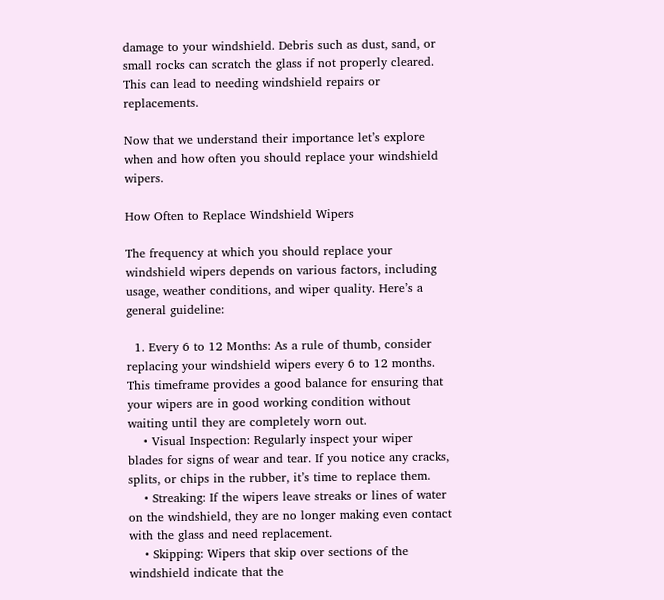damage to your windshield. Debris such as dust, sand, or small rocks can scratch the glass if not properly cleared. This can lead to needing windshield repairs or replacements.

Now that we understand their importance let’s explore when and how often you should replace your windshield wipers.

How Often to Replace Windshield Wipers

The frequency at which you should replace your windshield wipers depends on various factors, including usage, weather conditions, and wiper quality. Here’s a general guideline:

  1. Every 6 to 12 Months: As a rule of thumb, consider replacing your windshield wipers every 6 to 12 months. This timeframe provides a good balance for ensuring that your wipers are in good working condition without waiting until they are completely worn out.
    • Visual Inspection: Regularly inspect your wiper blades for signs of wear and tear. If you notice any cracks, splits, or chips in the rubber, it’s time to replace them.
    • Streaking: If the wipers leave streaks or lines of water on the windshield, they are no longer making even contact with the glass and need replacement.
    • Skipping: Wipers that skip over sections of the windshield indicate that the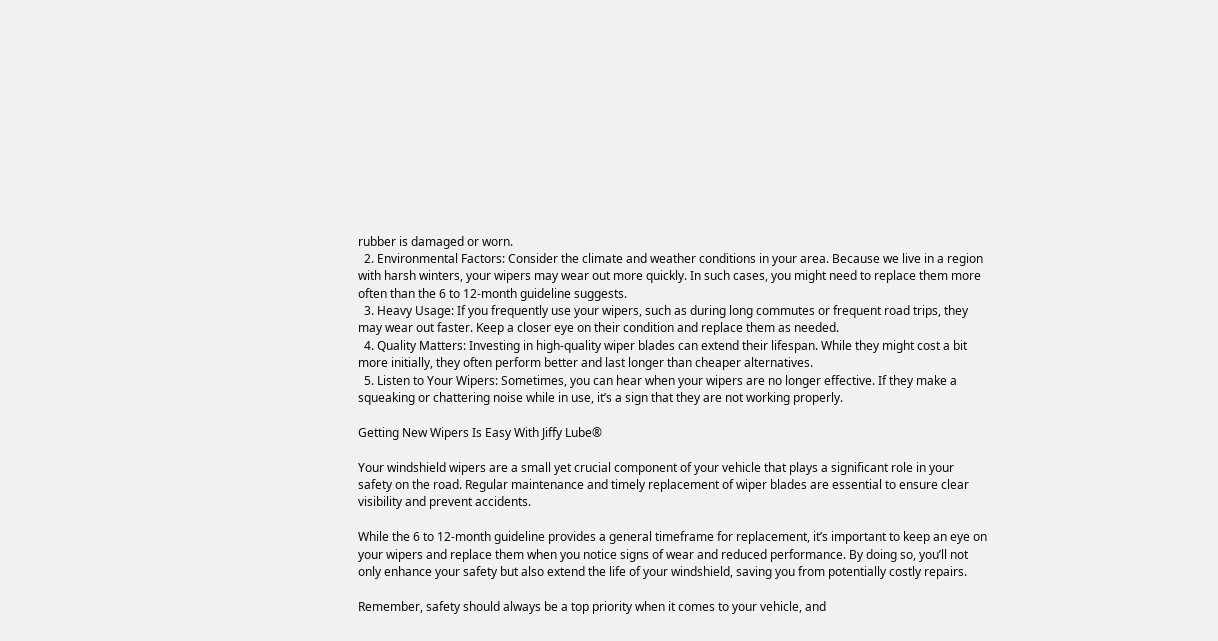rubber is damaged or worn.
  2. Environmental Factors: Consider the climate and weather conditions in your area. Because we live in a region with harsh winters, your wipers may wear out more quickly. In such cases, you might need to replace them more often than the 6 to 12-month guideline suggests.
  3. Heavy Usage: If you frequently use your wipers, such as during long commutes or frequent road trips, they may wear out faster. Keep a closer eye on their condition and replace them as needed.
  4. Quality Matters: Investing in high-quality wiper blades can extend their lifespan. While they might cost a bit more initially, they often perform better and last longer than cheaper alternatives.
  5. Listen to Your Wipers: Sometimes, you can hear when your wipers are no longer effective. If they make a squeaking or chattering noise while in use, it’s a sign that they are not working properly.

Getting New Wipers Is Easy With Jiffy Lube®

Your windshield wipers are a small yet crucial component of your vehicle that plays a significant role in your safety on the road. Regular maintenance and timely replacement of wiper blades are essential to ensure clear visibility and prevent accidents.

While the 6 to 12-month guideline provides a general timeframe for replacement, it’s important to keep an eye on your wipers and replace them when you notice signs of wear and reduced performance. By doing so, you’ll not only enhance your safety but also extend the life of your windshield, saving you from potentially costly repairs.

Remember, safety should always be a top priority when it comes to your vehicle, and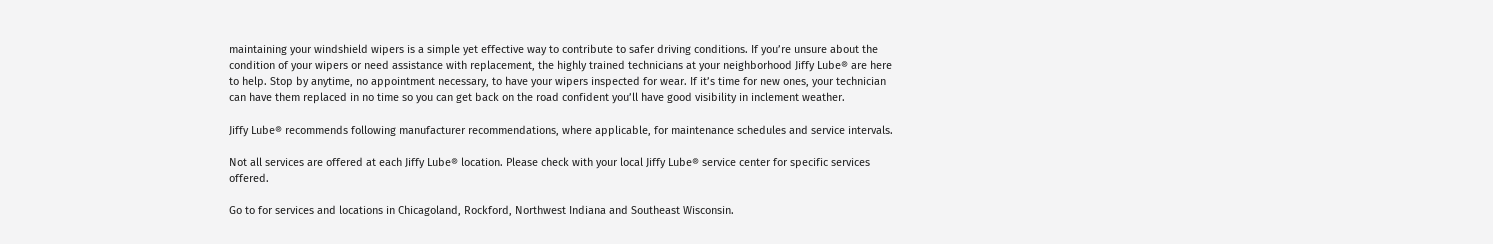maintaining your windshield wipers is a simple yet effective way to contribute to safer driving conditions. If you’re unsure about the condition of your wipers or need assistance with replacement, the highly trained technicians at your neighborhood Jiffy Lube® are here to help. Stop by anytime, no appointment necessary, to have your wipers inspected for wear. If it’s time for new ones, your technician can have them replaced in no time so you can get back on the road confident you’ll have good visibility in inclement weather.

Jiffy Lube® recommends following manufacturer recommendations, where applicable, for maintenance schedules and service intervals.

Not all services are offered at each Jiffy Lube® location. Please check with your local Jiffy Lube® service center for specific services offered.

Go to for services and locations in Chicagoland, Rockford, Northwest Indiana and Southeast Wisconsin.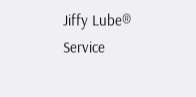Jiffy Lube® Service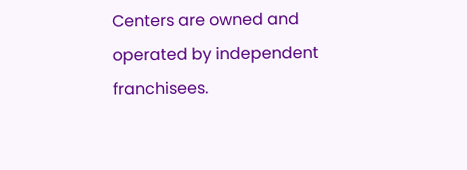Centers are owned and operated by independent franchisees.